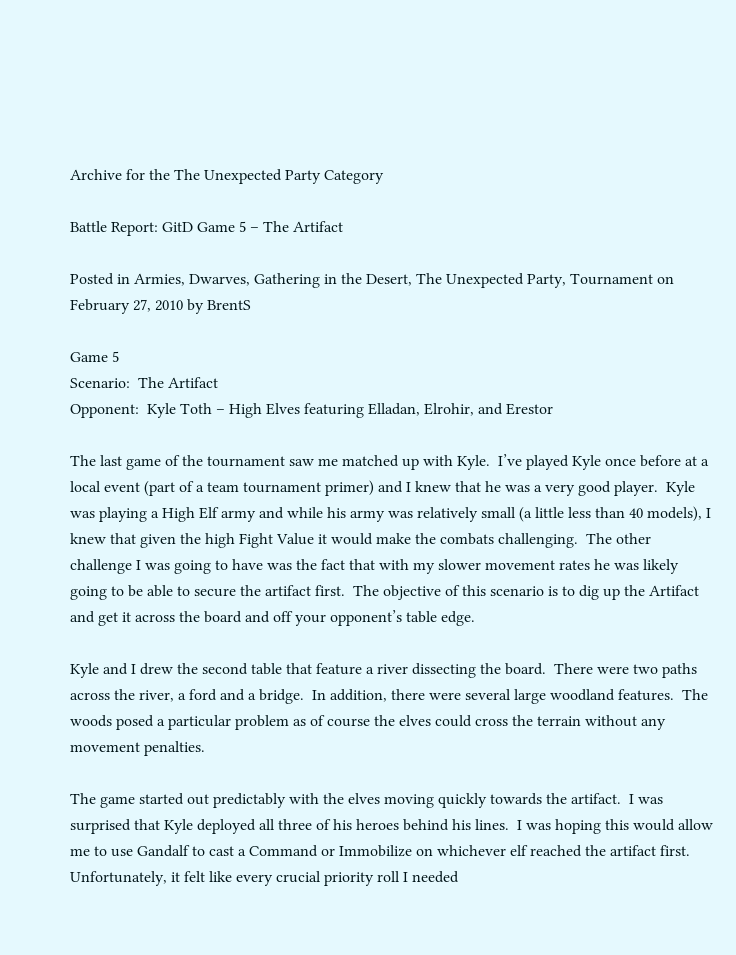Archive for the The Unexpected Party Category

Battle Report: GitD Game 5 – The Artifact

Posted in Armies, Dwarves, Gathering in the Desert, The Unexpected Party, Tournament on February 27, 2010 by BrentS

Game 5
Scenario:  The Artifact
Opponent:  Kyle Toth – High Elves featuring Elladan, Elrohir, and Erestor

The last game of the tournament saw me matched up with Kyle.  I’ve played Kyle once before at a local event (part of a team tournament primer) and I knew that he was a very good player.  Kyle was playing a High Elf army and while his army was relatively small (a little less than 40 models), I knew that given the high Fight Value it would make the combats challenging.  The other challenge I was going to have was the fact that with my slower movement rates he was likely going to be able to secure the artifact first.  The objective of this scenario is to dig up the Artifact and get it across the board and off your opponent’s table edge.

Kyle and I drew the second table that feature a river dissecting the board.  There were two paths across the river, a ford and a bridge.  In addition, there were several large woodland features.  The woods posed a particular problem as of course the elves could cross the terrain without any movement penalties.

The game started out predictably with the elves moving quickly towards the artifact.  I was surprised that Kyle deployed all three of his heroes behind his lines.  I was hoping this would allow me to use Gandalf to cast a Command or Immobilize on whichever elf reached the artifact first.  Unfortunately, it felt like every crucial priority roll I needed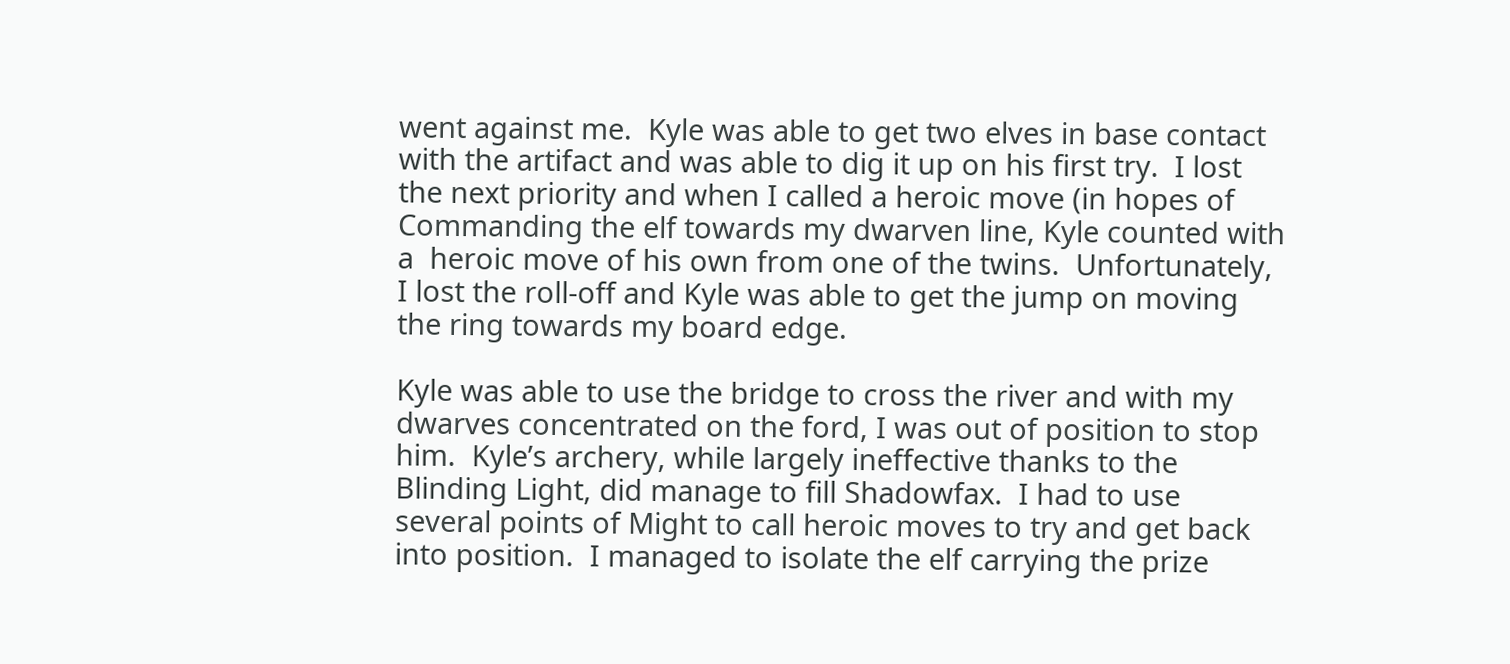went against me.  Kyle was able to get two elves in base contact with the artifact and was able to dig it up on his first try.  I lost the next priority and when I called a heroic move (in hopes of Commanding the elf towards my dwarven line, Kyle counted with a  heroic move of his own from one of the twins.  Unfortunately, I lost the roll-off and Kyle was able to get the jump on moving the ring towards my board edge.

Kyle was able to use the bridge to cross the river and with my dwarves concentrated on the ford, I was out of position to stop him.  Kyle’s archery, while largely ineffective thanks to the Blinding Light, did manage to fill Shadowfax.  I had to use several points of Might to call heroic moves to try and get back into position.  I managed to isolate the elf carrying the prize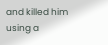and killed him using a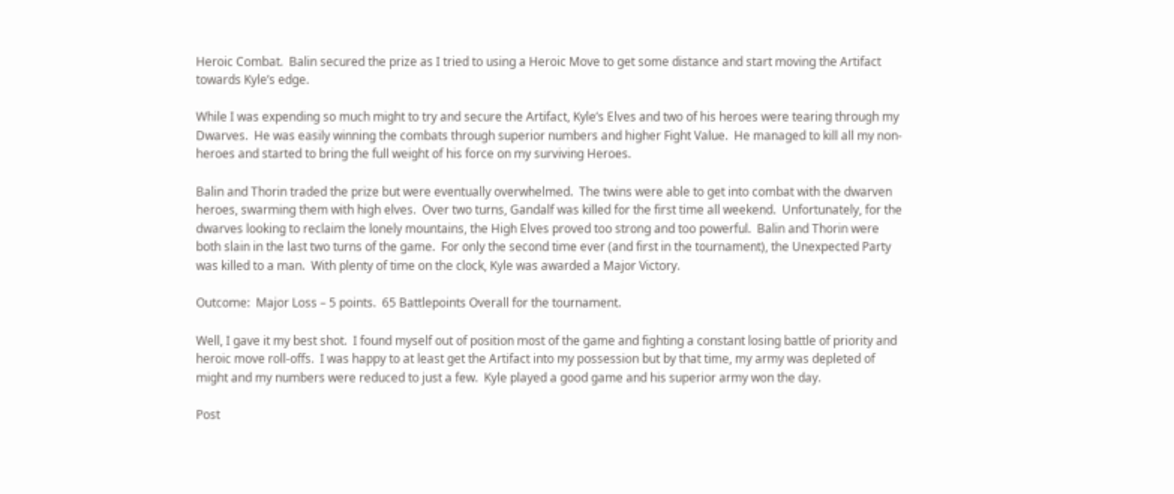Heroic Combat.  Balin secured the prize as I tried to using a Heroic Move to get some distance and start moving the Artifact towards Kyle’s edge.

While I was expending so much might to try and secure the Artifact, Kyle’s Elves and two of his heroes were tearing through my Dwarves.  He was easily winning the combats through superior numbers and higher Fight Value.  He managed to kill all my non-heroes and started to bring the full weight of his force on my surviving Heroes.

Balin and Thorin traded the prize but were eventually overwhelmed.  The twins were able to get into combat with the dwarven heroes, swarming them with high elves.  Over two turns, Gandalf was killed for the first time all weekend.  Unfortunately, for the dwarves looking to reclaim the lonely mountains, the High Elves proved too strong and too powerful.  Balin and Thorin were both slain in the last two turns of the game.  For only the second time ever (and first in the tournament), the Unexpected Party was killed to a man.  With plenty of time on the clock, Kyle was awarded a Major Victory.

Outcome:  Major Loss – 5 points.  65 Battlepoints Overall for the tournament.

Well, I gave it my best shot.  I found myself out of position most of the game and fighting a constant losing battle of priority and heroic move roll-offs.  I was happy to at least get the Artifact into my possession but by that time, my army was depleted of might and my numbers were reduced to just a few.  Kyle played a good game and his superior army won the day.

Post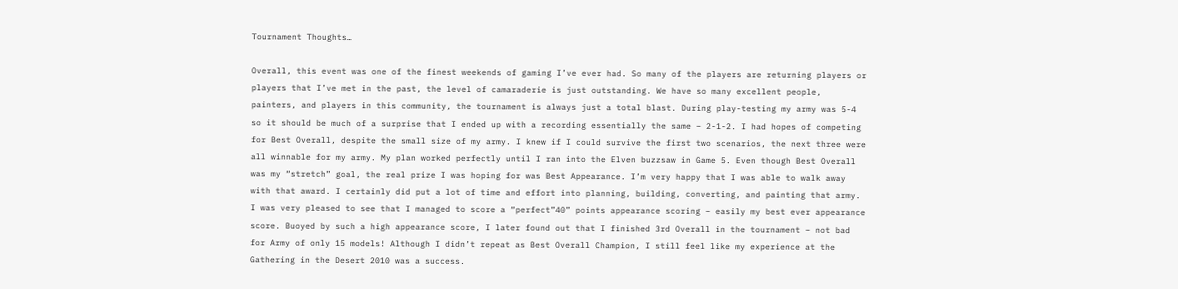Tournament Thoughts…

Overall, this event was one of the finest weekends of gaming I’ve ever had. So many of the players are returning players or players that I’ve met in the past, the level of camaraderie is just outstanding. We have so many excellent people, painters, and players in this community, the tournament is always just a total blast. During play-testing my army was 5-4 so it should be much of a surprise that I ended up with a recording essentially the same – 2-1-2. I had hopes of competing for Best Overall, despite the small size of my army. I knew if I could survive the first two scenarios, the next three were all winnable for my army. My plan worked perfectly until I ran into the Elven buzzsaw in Game 5. Even though Best Overall was my “stretch” goal, the real prize I was hoping for was Best Appearance. I’m very happy that I was able to walk away with that award. I certainly did put a lot of time and effort into planning, building, converting, and painting that army. I was very pleased to see that I managed to score a “perfect”40” points appearance scoring – easily my best ever appearance score. Buoyed by such a high appearance score, I later found out that I finished 3rd Overall in the tournament – not bad for Army of only 15 models! Although I didn’t repeat as Best Overall Champion, I still feel like my experience at the Gathering in the Desert 2010 was a success.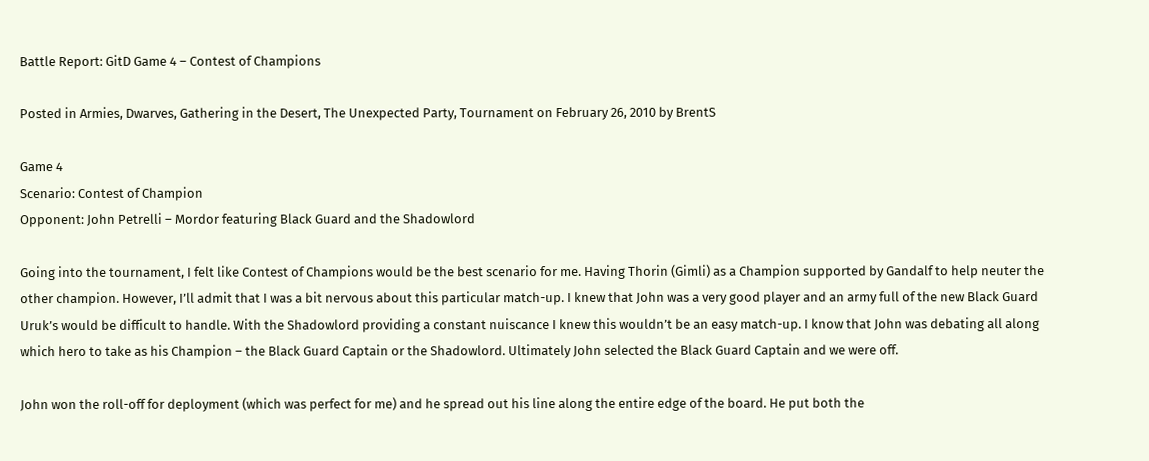Battle Report: GitD Game 4 – Contest of Champions

Posted in Armies, Dwarves, Gathering in the Desert, The Unexpected Party, Tournament on February 26, 2010 by BrentS

Game 4
Scenario: Contest of Champion
Opponent: John Petrelli – Mordor featuring Black Guard and the Shadowlord

Going into the tournament, I felt like Contest of Champions would be the best scenario for me. Having Thorin (Gimli) as a Champion supported by Gandalf to help neuter the other champion. However, I’ll admit that I was a bit nervous about this particular match-up. I knew that John was a very good player and an army full of the new Black Guard Uruk’s would be difficult to handle. With the Shadowlord providing a constant nuiscance I knew this wouldn’t be an easy match-up. I know that John was debating all along which hero to take as his Champion – the Black Guard Captain or the Shadowlord. Ultimately John selected the Black Guard Captain and we were off.

John won the roll-off for deployment (which was perfect for me) and he spread out his line along the entire edge of the board. He put both the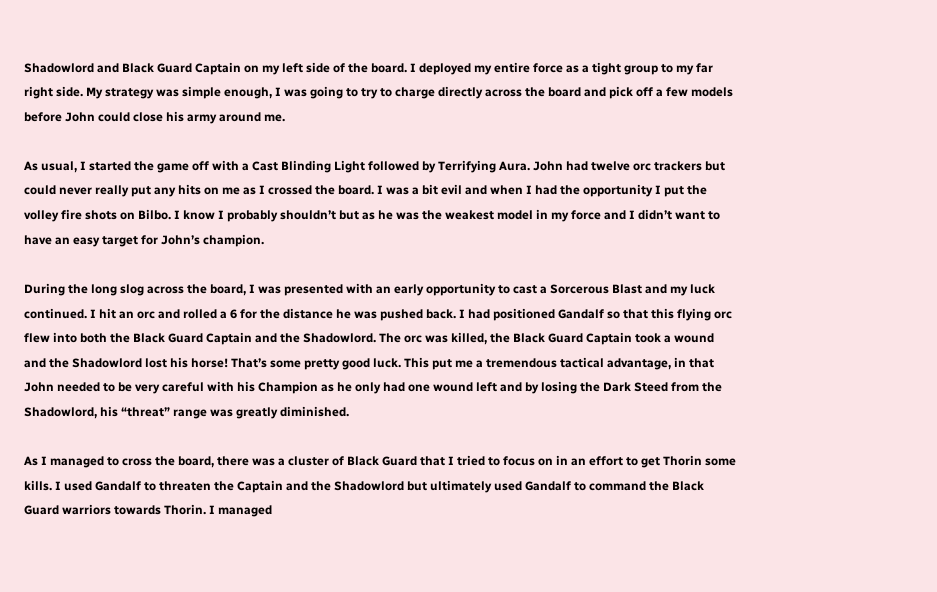Shadowlord and Black Guard Captain on my left side of the board. I deployed my entire force as a tight group to my far right side. My strategy was simple enough, I was going to try to charge directly across the board and pick off a few models before John could close his army around me.

As usual, I started the game off with a Cast Blinding Light followed by Terrifying Aura. John had twelve orc trackers but could never really put any hits on me as I crossed the board. I was a bit evil and when I had the opportunity I put the volley fire shots on Bilbo. I know I probably shouldn’t but as he was the weakest model in my force and I didn’t want to have an easy target for John’s champion.

During the long slog across the board, I was presented with an early opportunity to cast a Sorcerous Blast and my luck continued. I hit an orc and rolled a 6 for the distance he was pushed back. I had positioned Gandalf so that this flying orc flew into both the Black Guard Captain and the Shadowlord. The orc was killed, the Black Guard Captain took a wound and the Shadowlord lost his horse! That’s some pretty good luck. This put me a tremendous tactical advantage, in that John needed to be very careful with his Champion as he only had one wound left and by losing the Dark Steed from the Shadowlord, his “threat” range was greatly diminished.

As I managed to cross the board, there was a cluster of Black Guard that I tried to focus on in an effort to get Thorin some kills. I used Gandalf to threaten the Captain and the Shadowlord but ultimately used Gandalf to command the Black Guard warriors towards Thorin. I managed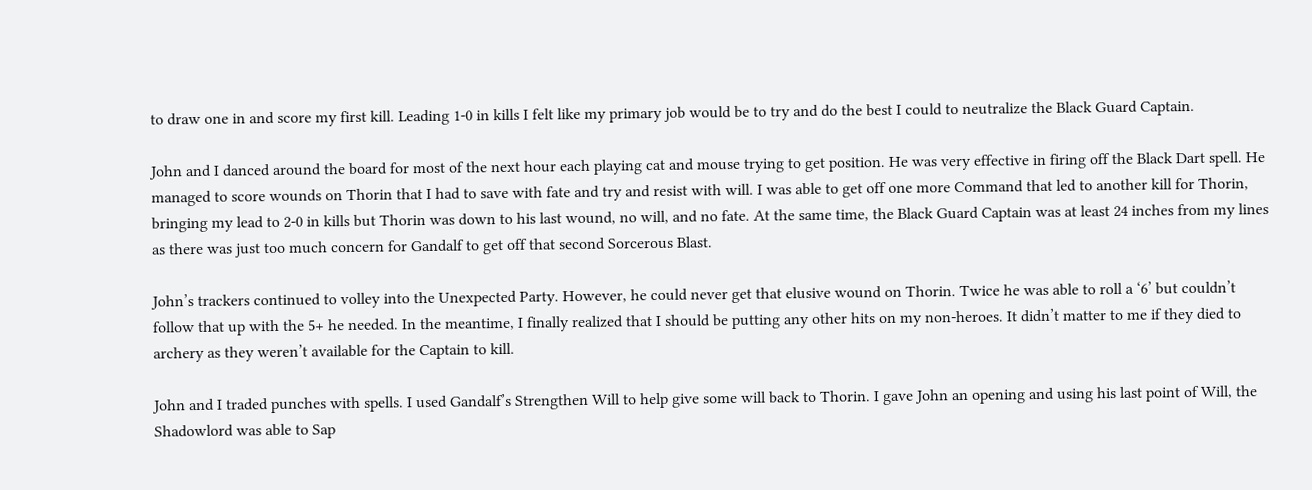to draw one in and score my first kill. Leading 1-0 in kills I felt like my primary job would be to try and do the best I could to neutralize the Black Guard Captain.

John and I danced around the board for most of the next hour each playing cat and mouse trying to get position. He was very effective in firing off the Black Dart spell. He managed to score wounds on Thorin that I had to save with fate and try and resist with will. I was able to get off one more Command that led to another kill for Thorin, bringing my lead to 2-0 in kills but Thorin was down to his last wound, no will, and no fate. At the same time, the Black Guard Captain was at least 24 inches from my lines as there was just too much concern for Gandalf to get off that second Sorcerous Blast.

John’s trackers continued to volley into the Unexpected Party. However, he could never get that elusive wound on Thorin. Twice he was able to roll a ‘6’ but couldn’t follow that up with the 5+ he needed. In the meantime, I finally realized that I should be putting any other hits on my non-heroes. It didn’t matter to me if they died to archery as they weren’t available for the Captain to kill.

John and I traded punches with spells. I used Gandalf’s Strengthen Will to help give some will back to Thorin. I gave John an opening and using his last point of Will, the Shadowlord was able to Sap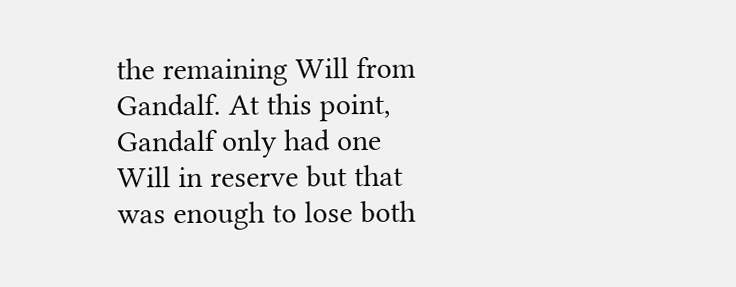the remaining Will from Gandalf. At this point, Gandalf only had one Will in reserve but that was enough to lose both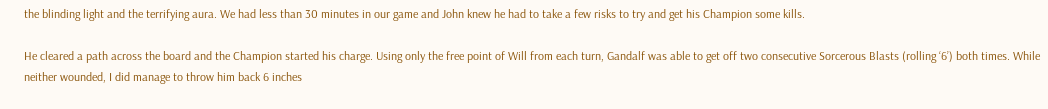the blinding light and the terrifying aura. We had less than 30 minutes in our game and John knew he had to take a few risks to try and get his Champion some kills.

He cleared a path across the board and the Champion started his charge. Using only the free point of Will from each turn, Gandalf was able to get off two consecutive Sorcerous Blasts (rolling ‘6’) both times. While neither wounded, I did manage to throw him back 6 inches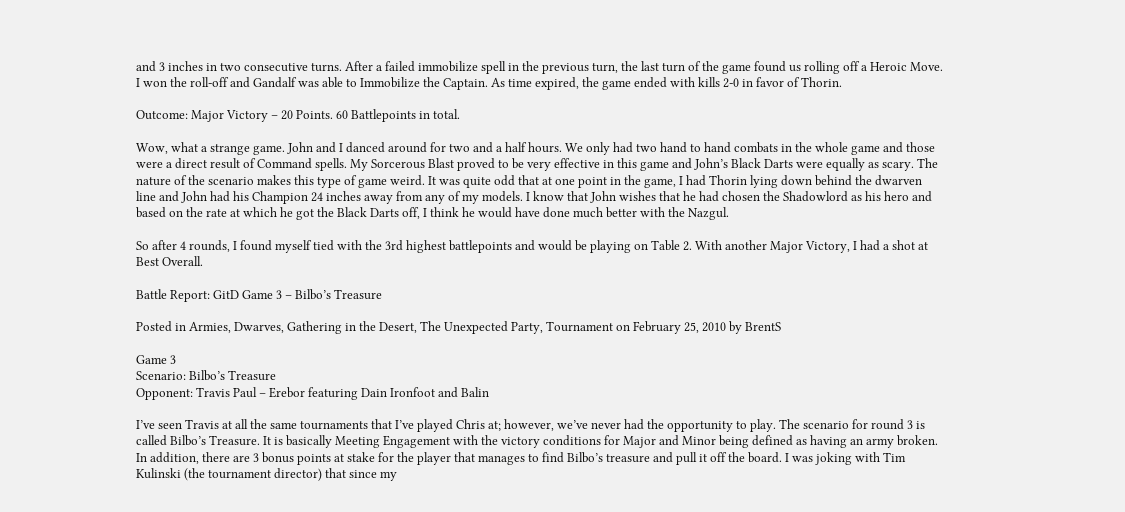and 3 inches in two consecutive turns. After a failed immobilize spell in the previous turn, the last turn of the game found us rolling off a Heroic Move. I won the roll-off and Gandalf was able to Immobilize the Captain. As time expired, the game ended with kills 2-0 in favor of Thorin.

Outcome: Major Victory – 20 Points. 60 Battlepoints in total.

Wow, what a strange game. John and I danced around for two and a half hours. We only had two hand to hand combats in the whole game and those were a direct result of Command spells. My Sorcerous Blast proved to be very effective in this game and John’s Black Darts were equally as scary. The nature of the scenario makes this type of game weird. It was quite odd that at one point in the game, I had Thorin lying down behind the dwarven line and John had his Champion 24 inches away from any of my models. I know that John wishes that he had chosen the Shadowlord as his hero and based on the rate at which he got the Black Darts off, I think he would have done much better with the Nazgul.

So after 4 rounds, I found myself tied with the 3rd highest battlepoints and would be playing on Table 2. With another Major Victory, I had a shot at Best Overall.

Battle Report: GitD Game 3 – Bilbo’s Treasure

Posted in Armies, Dwarves, Gathering in the Desert, The Unexpected Party, Tournament on February 25, 2010 by BrentS

Game 3
Scenario: Bilbo’s Treasure
Opponent: Travis Paul – Erebor featuring Dain Ironfoot and Balin

I’ve seen Travis at all the same tournaments that I’ve played Chris at; however, we’ve never had the opportunity to play. The scenario for round 3 is called Bilbo’s Treasure. It is basically Meeting Engagement with the victory conditions for Major and Minor being defined as having an army broken. In addition, there are 3 bonus points at stake for the player that manages to find Bilbo’s treasure and pull it off the board. I was joking with Tim Kulinski (the tournament director) that since my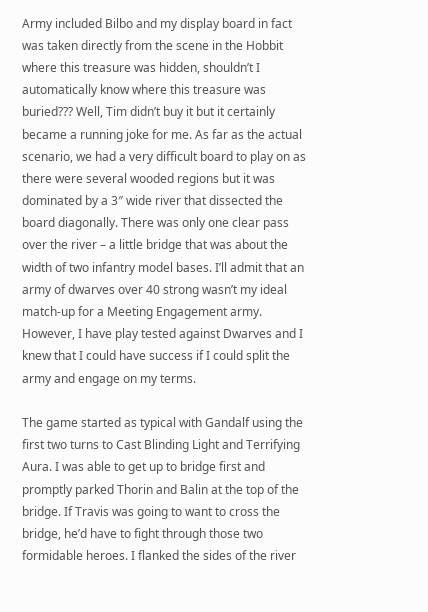Army included Bilbo and my display board in fact was taken directly from the scene in the Hobbit where this treasure was hidden, shouldn’t I automatically know where this treasure was buried??? Well, Tim didn’t buy it but it certainly became a running joke for me. As far as the actual scenario, we had a very difficult board to play on as there were several wooded regions but it was dominated by a 3″ wide river that dissected the board diagonally. There was only one clear pass over the river – a little bridge that was about the width of two infantry model bases. I’ll admit that an army of dwarves over 40 strong wasn’t my ideal match-up for a Meeting Engagement army. However, I have play tested against Dwarves and I knew that I could have success if I could split the army and engage on my terms.

The game started as typical with Gandalf using the first two turns to Cast Blinding Light and Terrifying Aura. I was able to get up to bridge first and promptly parked Thorin and Balin at the top of the bridge. If Travis was going to want to cross the bridge, he’d have to fight through those two formidable heroes. I flanked the sides of the river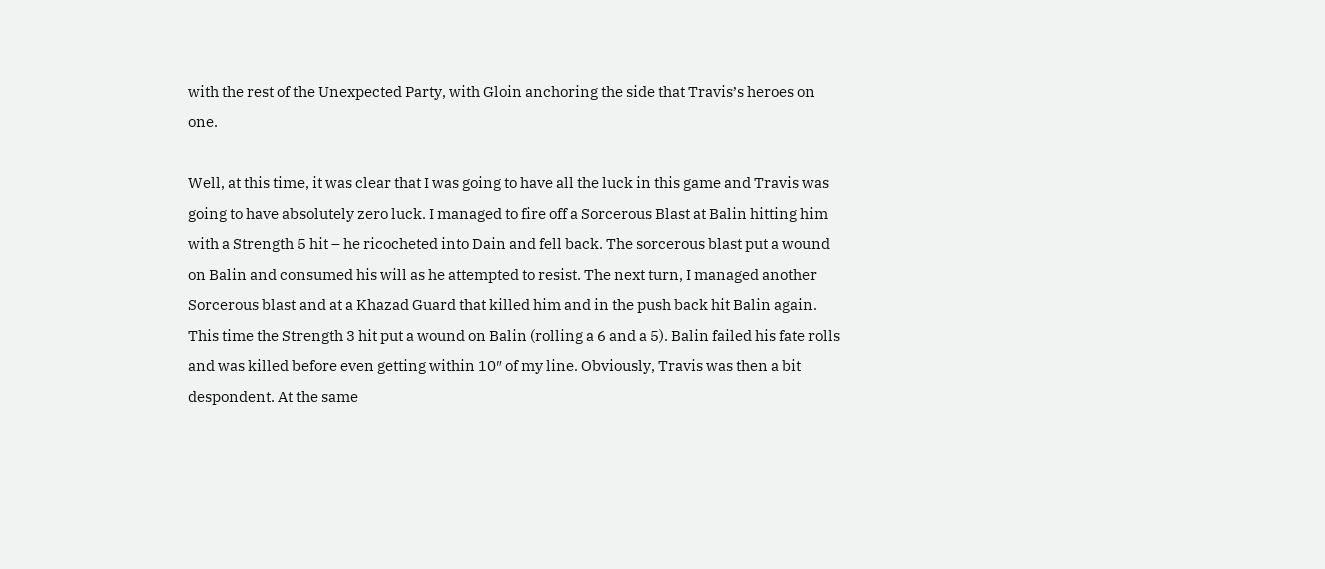with the rest of the Unexpected Party, with Gloin anchoring the side that Travis’s heroes on one.

Well, at this time, it was clear that I was going to have all the luck in this game and Travis was going to have absolutely zero luck. I managed to fire off a Sorcerous Blast at Balin hitting him with a Strength 5 hit – he ricocheted into Dain and fell back. The sorcerous blast put a wound on Balin and consumed his will as he attempted to resist. The next turn, I managed another Sorcerous blast and at a Khazad Guard that killed him and in the push back hit Balin again. This time the Strength 3 hit put a wound on Balin (rolling a 6 and a 5). Balin failed his fate rolls and was killed before even getting within 10″ of my line. Obviously, Travis was then a bit despondent. At the same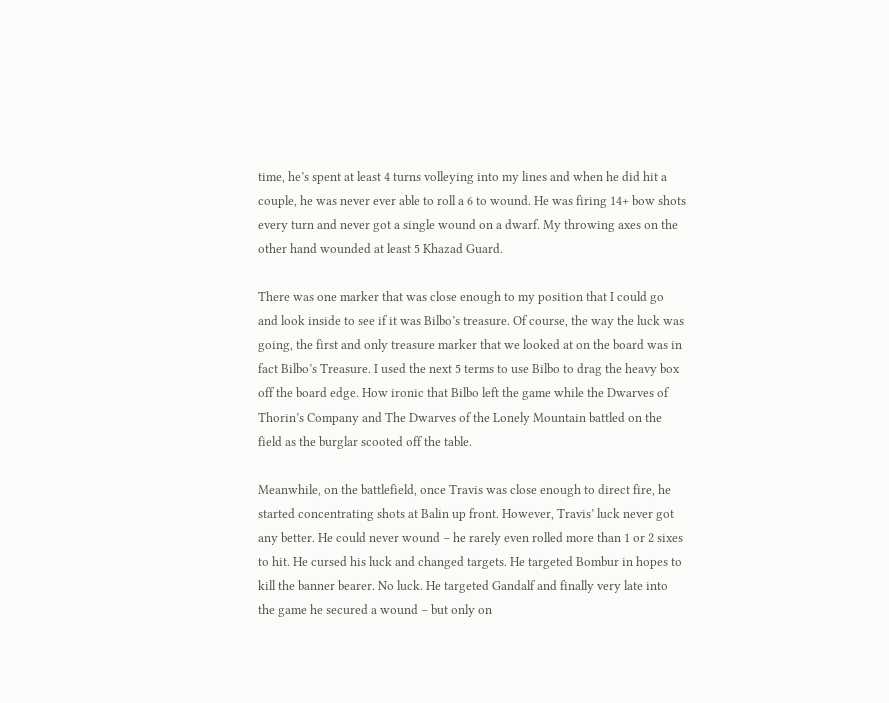time, he’s spent at least 4 turns volleying into my lines and when he did hit a couple, he was never ever able to roll a 6 to wound. He was firing 14+ bow shots every turn and never got a single wound on a dwarf. My throwing axes on the other hand wounded at least 5 Khazad Guard.

There was one marker that was close enough to my position that I could go and look inside to see if it was Bilbo’s treasure. Of course, the way the luck was going, the first and only treasure marker that we looked at on the board was in fact Bilbo’s Treasure. I used the next 5 terms to use Bilbo to drag the heavy box off the board edge. How ironic that Bilbo left the game while the Dwarves of Thorin’s Company and The Dwarves of the Lonely Mountain battled on the field as the burglar scooted off the table.

Meanwhile, on the battlefield, once Travis was close enough to direct fire, he started concentrating shots at Balin up front. However, Travis’ luck never got any better. He could never wound – he rarely even rolled more than 1 or 2 sixes to hit. He cursed his luck and changed targets. He targeted Bombur in hopes to kill the banner bearer. No luck. He targeted Gandalf and finally very late into the game he secured a wound – but only on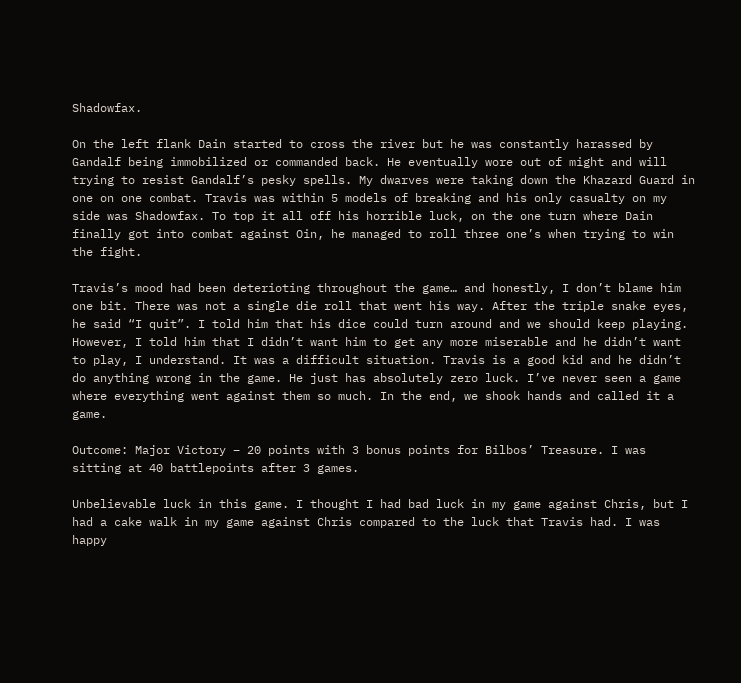Shadowfax.

On the left flank Dain started to cross the river but he was constantly harassed by Gandalf being immobilized or commanded back. He eventually wore out of might and will trying to resist Gandalf’s pesky spells. My dwarves were taking down the Khazard Guard in one on one combat. Travis was within 5 models of breaking and his only casualty on my side was Shadowfax. To top it all off his horrible luck, on the one turn where Dain finally got into combat against Oin, he managed to roll three one’s when trying to win the fight.

Travis’s mood had been deterioting throughout the game… and honestly, I don’t blame him one bit. There was not a single die roll that went his way. After the triple snake eyes, he said “I quit”. I told him that his dice could turn around and we should keep playing. However, I told him that I didn’t want him to get any more miserable and he didn’t want to play, I understand. It was a difficult situation. Travis is a good kid and he didn’t do anything wrong in the game. He just has absolutely zero luck. I’ve never seen a game where everything went against them so much. In the end, we shook hands and called it a game.

Outcome: Major Victory – 20 points with 3 bonus points for Bilbos’ Treasure. I was sitting at 40 battlepoints after 3 games.

Unbelievable luck in this game. I thought I had bad luck in my game against Chris, but I had a cake walk in my game against Chris compared to the luck that Travis had. I was happy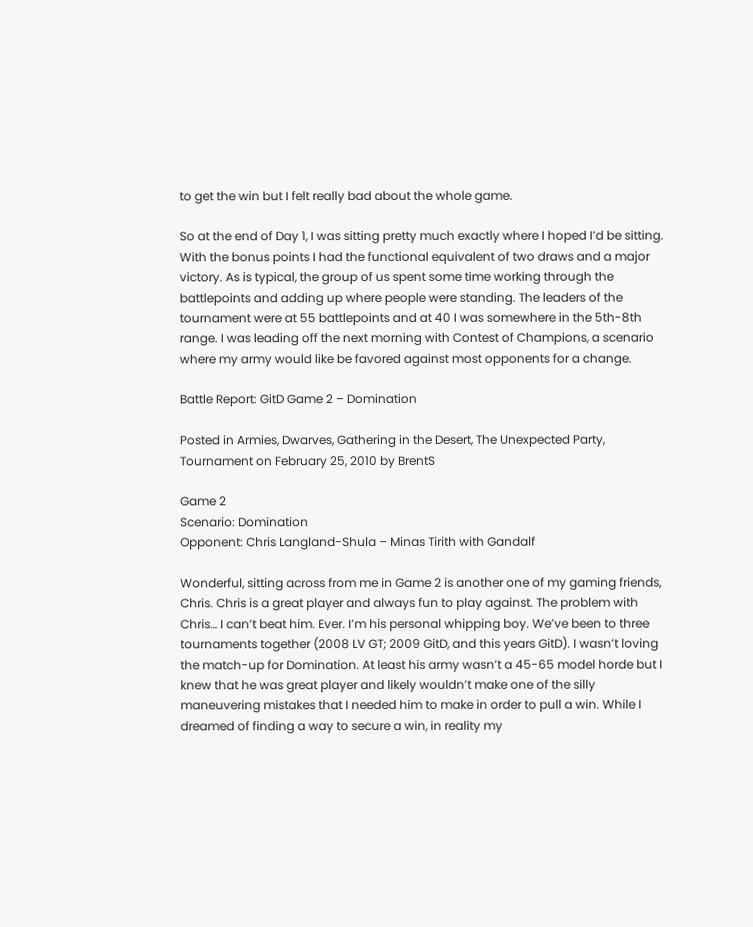to get the win but I felt really bad about the whole game.

So at the end of Day 1, I was sitting pretty much exactly where I hoped I’d be sitting. With the bonus points I had the functional equivalent of two draws and a major victory. As is typical, the group of us spent some time working through the battlepoints and adding up where people were standing. The leaders of the tournament were at 55 battlepoints and at 40 I was somewhere in the 5th-8th range. I was leading off the next morning with Contest of Champions, a scenario where my army would like be favored against most opponents for a change.

Battle Report: GitD Game 2 – Domination

Posted in Armies, Dwarves, Gathering in the Desert, The Unexpected Party, Tournament on February 25, 2010 by BrentS

Game 2
Scenario: Domination
Opponent: Chris Langland-Shula – Minas Tirith with Gandalf

Wonderful, sitting across from me in Game 2 is another one of my gaming friends, Chris. Chris is a great player and always fun to play against. The problem with Chris… I can’t beat him. Ever. I’m his personal whipping boy. We’ve been to three tournaments together (2008 LV GT; 2009 GitD, and this years GitD). I wasn’t loving the match-up for Domination. At least his army wasn’t a 45-65 model horde but I knew that he was great player and likely wouldn’t make one of the silly maneuvering mistakes that I needed him to make in order to pull a win. While I dreamed of finding a way to secure a win, in reality my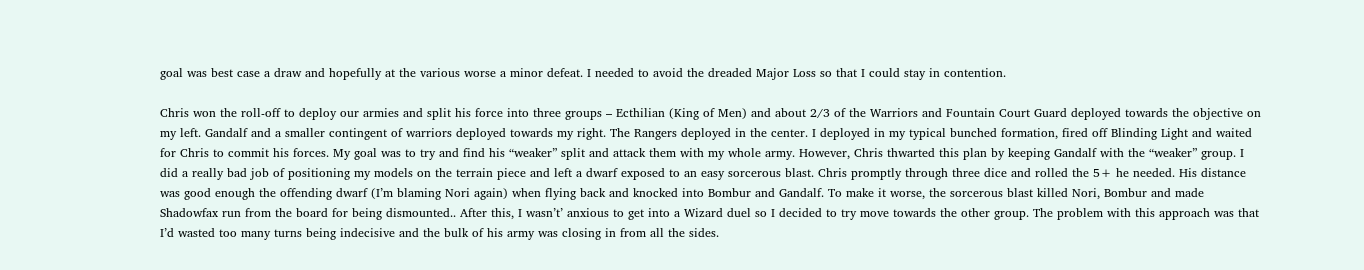goal was best case a draw and hopefully at the various worse a minor defeat. I needed to avoid the dreaded Major Loss so that I could stay in contention.

Chris won the roll-off to deploy our armies and split his force into three groups – Ecthilian (King of Men) and about 2/3 of the Warriors and Fountain Court Guard deployed towards the objective on my left. Gandalf and a smaller contingent of warriors deployed towards my right. The Rangers deployed in the center. I deployed in my typical bunched formation, fired off Blinding Light and waited for Chris to commit his forces. My goal was to try and find his “weaker” split and attack them with my whole army. However, Chris thwarted this plan by keeping Gandalf with the “weaker” group. I did a really bad job of positioning my models on the terrain piece and left a dwarf exposed to an easy sorcerous blast. Chris promptly through three dice and rolled the 5+ he needed. His distance was good enough the offending dwarf (I’m blaming Nori again) when flying back and knocked into Bombur and Gandalf. To make it worse, the sorcerous blast killed Nori, Bombur and made Shadowfax run from the board for being dismounted.. After this, I wasn’t’ anxious to get into a Wizard duel so I decided to try move towards the other group. The problem with this approach was that I’d wasted too many turns being indecisive and the bulk of his army was closing in from all the sides.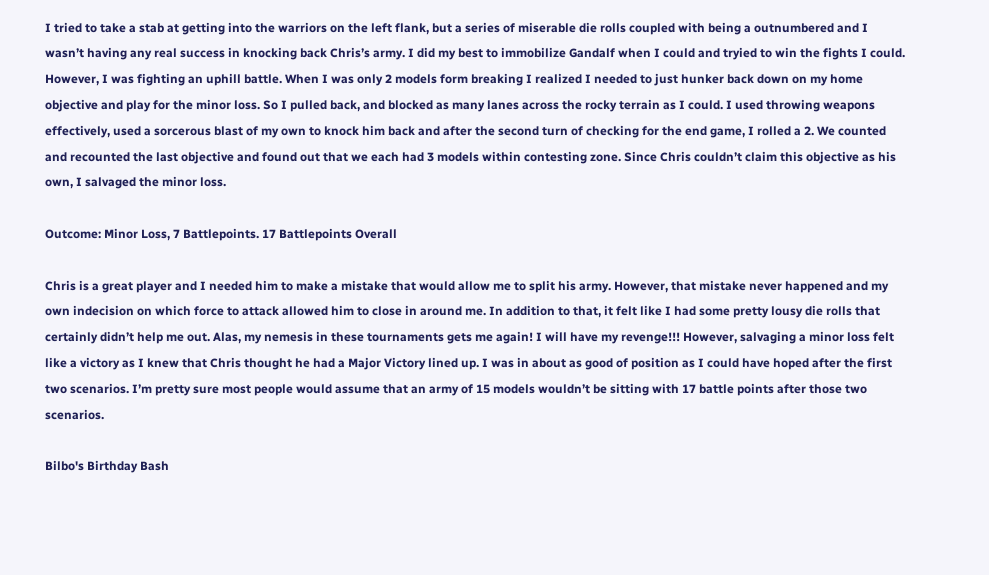I tried to take a stab at getting into the warriors on the left flank, but a series of miserable die rolls coupled with being a outnumbered and I wasn’t having any real success in knocking back Chris’s army. I did my best to immobilize Gandalf when I could and tryied to win the fights I could. However, I was fighting an uphill battle. When I was only 2 models form breaking I realized I needed to just hunker back down on my home objective and play for the minor loss. So I pulled back, and blocked as many lanes across the rocky terrain as I could. I used throwing weapons effectively, used a sorcerous blast of my own to knock him back and after the second turn of checking for the end game, I rolled a 2. We counted and recounted the last objective and found out that we each had 3 models within contesting zone. Since Chris couldn’t claim this objective as his own, I salvaged the minor loss.

Outcome: Minor Loss, 7 Battlepoints. 17 Battlepoints Overall

Chris is a great player and I needed him to make a mistake that would allow me to split his army. However, that mistake never happened and my own indecision on which force to attack allowed him to close in around me. In addition to that, it felt like I had some pretty lousy die rolls that certainly didn’t help me out. Alas, my nemesis in these tournaments gets me again! I will have my revenge!!! However, salvaging a minor loss felt like a victory as I knew that Chris thought he had a Major Victory lined up. I was in about as good of position as I could have hoped after the first two scenarios. I’m pretty sure most people would assume that an army of 15 models wouldn’t be sitting with 17 battle points after those two scenarios.

Bilbo's Birthday Bash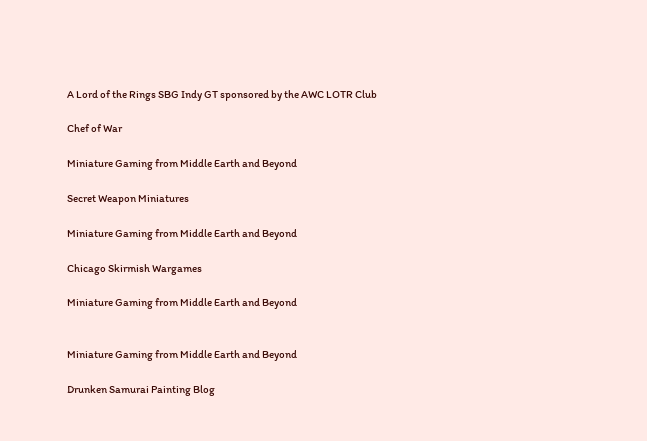A Lord of the Rings SBG Indy GT sponsored by the AWC LOTR Club

Chef of War

Miniature Gaming from Middle Earth and Beyond

Secret Weapon Miniatures

Miniature Gaming from Middle Earth and Beyond

Chicago Skirmish Wargames

Miniature Gaming from Middle Earth and Beyond


Miniature Gaming from Middle Earth and Beyond

Drunken Samurai Painting Blog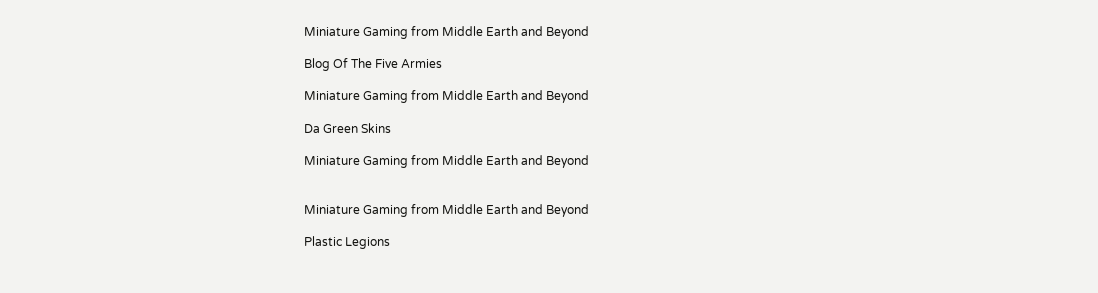Miniature Gaming from Middle Earth and Beyond

Blog Of The Five Armies

Miniature Gaming from Middle Earth and Beyond

Da Green Skins

Miniature Gaming from Middle Earth and Beyond


Miniature Gaming from Middle Earth and Beyond

Plastic Legions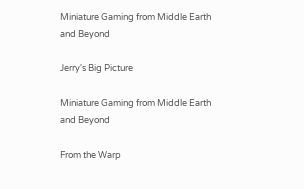Miniature Gaming from Middle Earth and Beyond

Jerry's Big Picture

Miniature Gaming from Middle Earth and Beyond

From the Warp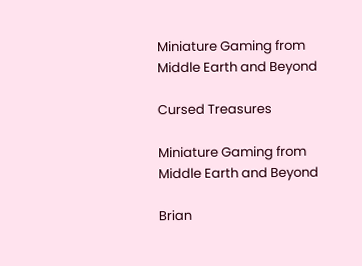Miniature Gaming from Middle Earth and Beyond

Cursed Treasures

Miniature Gaming from Middle Earth and Beyond

Brian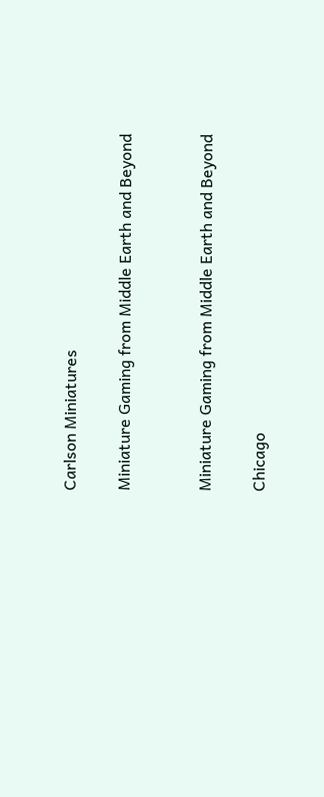Carlson Miniatures

Miniature Gaming from Middle Earth and Beyond


Miniature Gaming from Middle Earth and Beyond

Chicago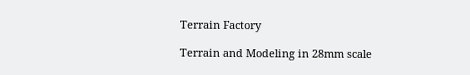Terrain Factory

Terrain and Modeling in 28mm scale